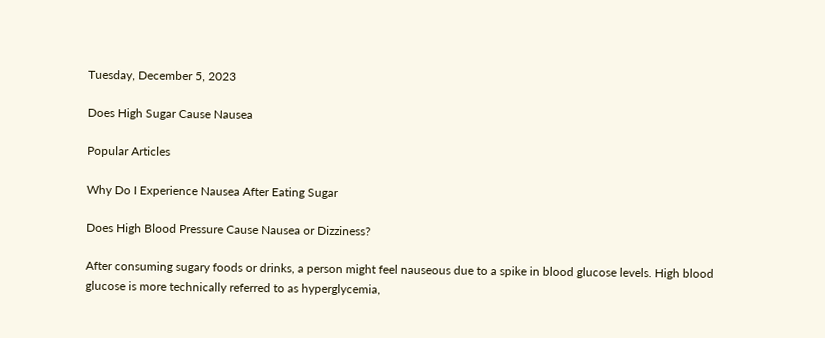Tuesday, December 5, 2023

Does High Sugar Cause Nausea

Popular Articles

Why Do I Experience Nausea After Eating Sugar

Does High Blood Pressure Cause Nausea or Dizziness?

After consuming sugary foods or drinks, a person might feel nauseous due to a spike in blood glucose levels. High blood glucose is more technically referred to as hyperglycemia,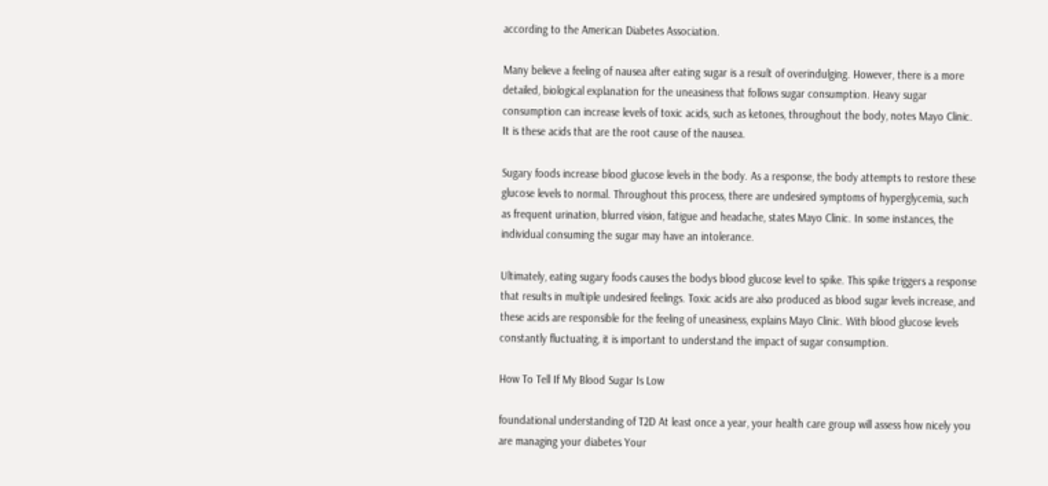according to the American Diabetes Association.

Many believe a feeling of nausea after eating sugar is a result of overindulging. However, there is a more detailed, biological explanation for the uneasiness that follows sugar consumption. Heavy sugar consumption can increase levels of toxic acids, such as ketones, throughout the body, notes Mayo Clinic. It is these acids that are the root cause of the nausea.

Sugary foods increase blood glucose levels in the body. As a response, the body attempts to restore these glucose levels to normal. Throughout this process, there are undesired symptoms of hyperglycemia, such as frequent urination, blurred vision, fatigue and headache, states Mayo Clinic. In some instances, the individual consuming the sugar may have an intolerance.

Ultimately, eating sugary foods causes the bodys blood glucose level to spike. This spike triggers a response that results in multiple undesired feelings. Toxic acids are also produced as blood sugar levels increase, and these acids are responsible for the feeling of uneasiness, explains Mayo Clinic. With blood glucose levels constantly fluctuating, it is important to understand the impact of sugar consumption.

How To Tell If My Blood Sugar Is Low

foundational understanding of T2D At least once a year, your health care group will assess how nicely you are managing your diabetes Your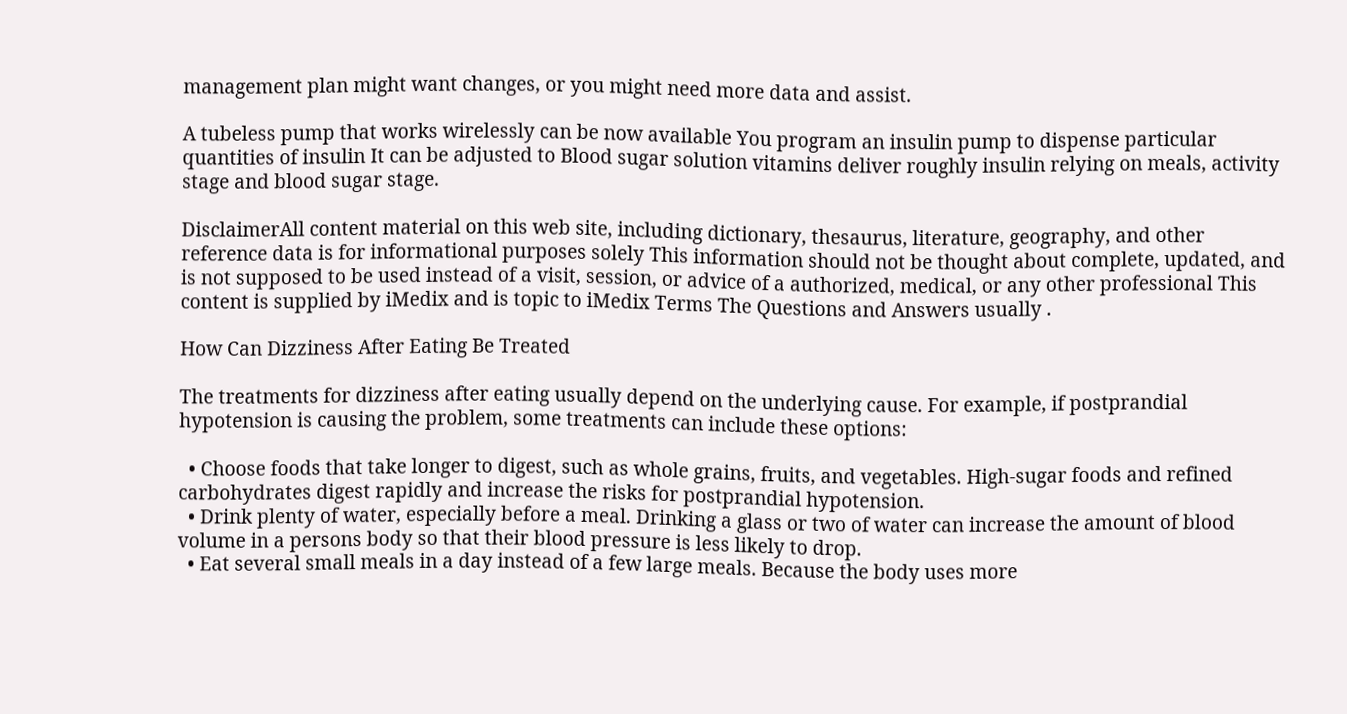management plan might want changes, or you might need more data and assist.

A tubeless pump that works wirelessly can be now available You program an insulin pump to dispense particular quantities of insulin It can be adjusted to Blood sugar solution vitamins deliver roughly insulin relying on meals, activity stage and blood sugar stage.

DisclaimerAll content material on this web site, including dictionary, thesaurus, literature, geography, and other reference data is for informational purposes solely This information should not be thought about complete, updated, and is not supposed to be used instead of a visit, session, or advice of a authorized, medical, or any other professional This content is supplied by iMedix and is topic to iMedix Terms The Questions and Answers usually .

How Can Dizziness After Eating Be Treated

The treatments for dizziness after eating usually depend on the underlying cause. For example, if postprandial hypotension is causing the problem, some treatments can include these options:

  • Choose foods that take longer to digest, such as whole grains, fruits, and vegetables. High-sugar foods and refined carbohydrates digest rapidly and increase the risks for postprandial hypotension.
  • Drink plenty of water, especially before a meal. Drinking a glass or two of water can increase the amount of blood volume in a persons body so that their blood pressure is less likely to drop.
  • Eat several small meals in a day instead of a few large meals. Because the body uses more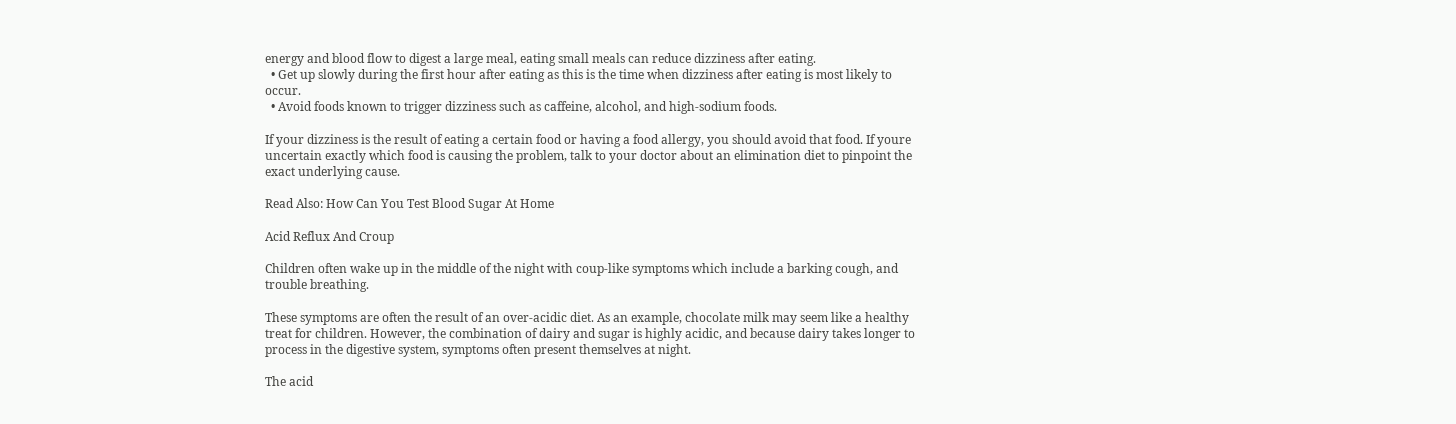energy and blood flow to digest a large meal, eating small meals can reduce dizziness after eating.
  • Get up slowly during the first hour after eating as this is the time when dizziness after eating is most likely to occur.
  • Avoid foods known to trigger dizziness such as caffeine, alcohol, and high-sodium foods.

If your dizziness is the result of eating a certain food or having a food allergy, you should avoid that food. If youre uncertain exactly which food is causing the problem, talk to your doctor about an elimination diet to pinpoint the exact underlying cause.

Read Also: How Can You Test Blood Sugar At Home

Acid Reflux And Croup

Children often wake up in the middle of the night with coup-like symptoms which include a barking cough, and trouble breathing.

These symptoms are often the result of an over-acidic diet. As an example, chocolate milk may seem like a healthy treat for children. However, the combination of dairy and sugar is highly acidic, and because dairy takes longer to process in the digestive system, symptoms often present themselves at night.

The acid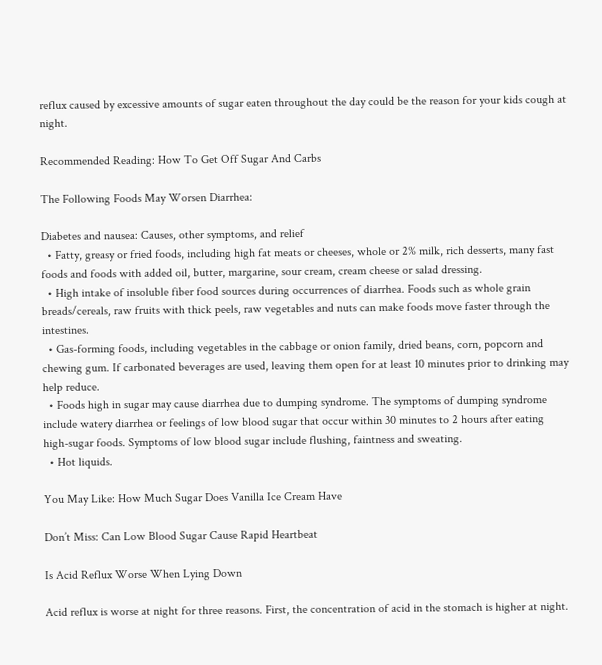reflux caused by excessive amounts of sugar eaten throughout the day could be the reason for your kids cough at night.

Recommended Reading: How To Get Off Sugar And Carbs

The Following Foods May Worsen Diarrhea:

Diabetes and nausea: Causes, other symptoms, and relief
  • Fatty, greasy or fried foods, including high fat meats or cheeses, whole or 2% milk, rich desserts, many fast foods and foods with added oil, butter, margarine, sour cream, cream cheese or salad dressing.
  • High intake of insoluble fiber food sources during occurrences of diarrhea. Foods such as whole grain breads/cereals, raw fruits with thick peels, raw vegetables and nuts can make foods move faster through the intestines.
  • Gas-forming foods, including vegetables in the cabbage or onion family, dried beans, corn, popcorn and chewing gum. If carbonated beverages are used, leaving them open for at least 10 minutes prior to drinking may help reduce.
  • Foods high in sugar may cause diarrhea due to dumping syndrome. The symptoms of dumping syndrome include watery diarrhea or feelings of low blood sugar that occur within 30 minutes to 2 hours after eating high-sugar foods. Symptoms of low blood sugar include flushing, faintness and sweating.
  • Hot liquids.

You May Like: How Much Sugar Does Vanilla Ice Cream Have

Don’t Miss: Can Low Blood Sugar Cause Rapid Heartbeat

Is Acid Reflux Worse When Lying Down

Acid reflux is worse at night for three reasons. First, the concentration of acid in the stomach is higher at night.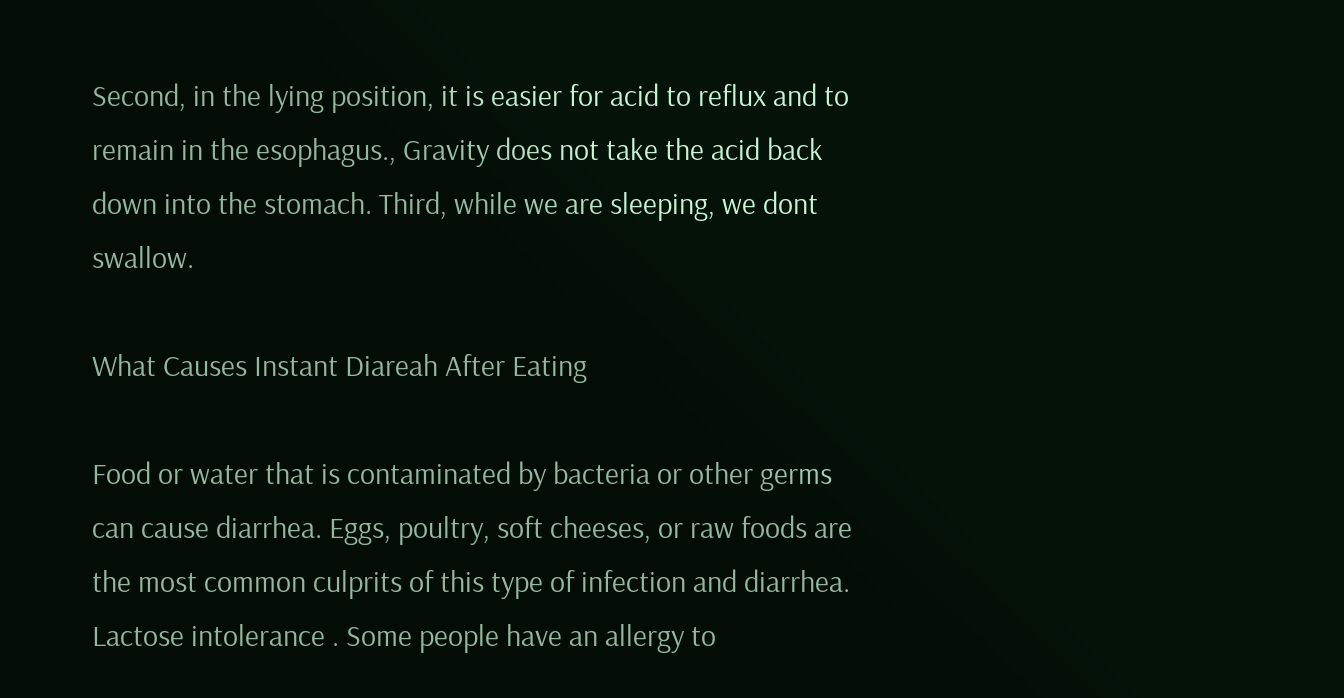Second, in the lying position, it is easier for acid to reflux and to remain in the esophagus., Gravity does not take the acid back down into the stomach. Third, while we are sleeping, we dont swallow.

What Causes Instant Diareah After Eating

Food or water that is contaminated by bacteria or other germs can cause diarrhea. Eggs, poultry, soft cheeses, or raw foods are the most common culprits of this type of infection and diarrhea. Lactose intolerance . Some people have an allergy to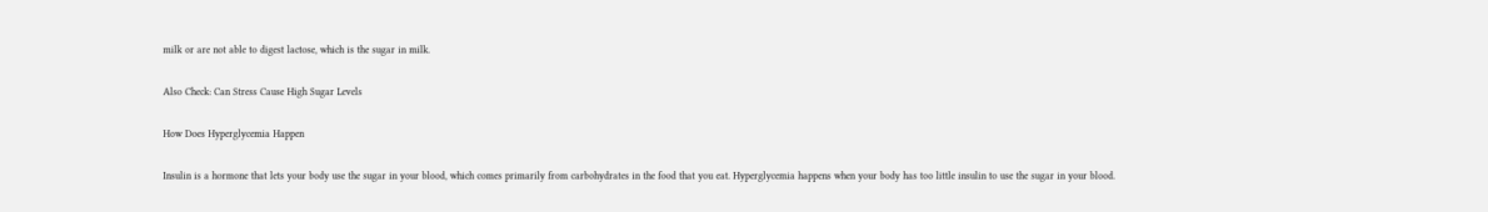milk or are not able to digest lactose, which is the sugar in milk.

Also Check: Can Stress Cause High Sugar Levels

How Does Hyperglycemia Happen

Insulin is a hormone that lets your body use the sugar in your blood, which comes primarily from carbohydrates in the food that you eat. Hyperglycemia happens when your body has too little insulin to use the sugar in your blood.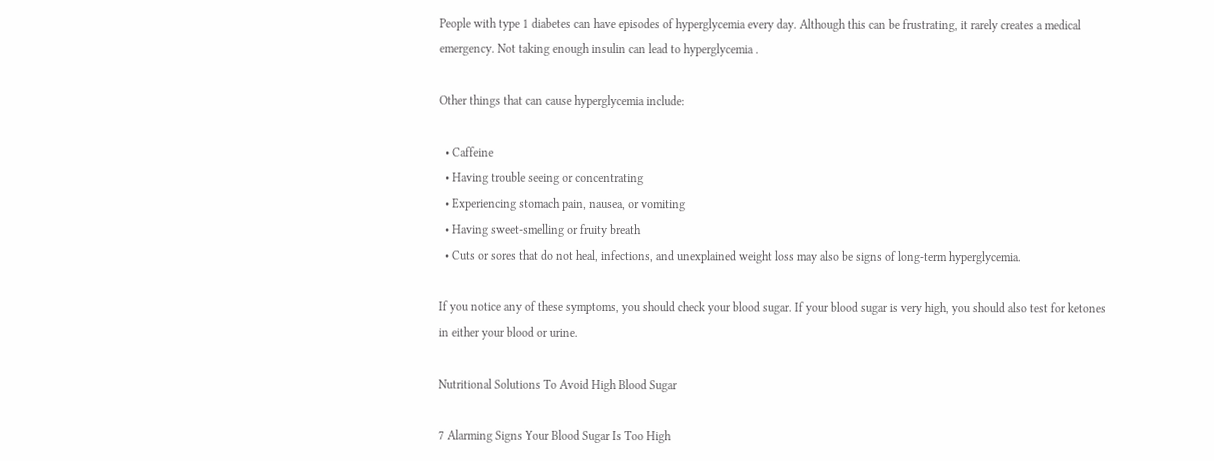People with type 1 diabetes can have episodes of hyperglycemia every day. Although this can be frustrating, it rarely creates a medical emergency. Not taking enough insulin can lead to hyperglycemia .

Other things that can cause hyperglycemia include:

  • Caffeine
  • Having trouble seeing or concentrating
  • Experiencing stomach pain, nausea, or vomiting
  • Having sweet-smelling or fruity breath
  • Cuts or sores that do not heal, infections, and unexplained weight loss may also be signs of long-term hyperglycemia.

If you notice any of these symptoms, you should check your blood sugar. If your blood sugar is very high, you should also test for ketones in either your blood or urine.

Nutritional Solutions To Avoid High Blood Sugar

7 Alarming Signs Your Blood Sugar Is Too High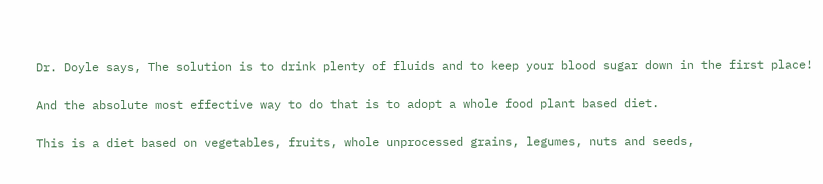Dr. Doyle says, The solution is to drink plenty of fluids and to keep your blood sugar down in the first place!

And the absolute most effective way to do that is to adopt a whole food plant based diet.

This is a diet based on vegetables, fruits, whole unprocessed grains, legumes, nuts and seeds,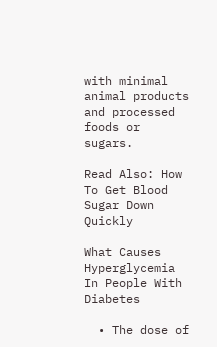with minimal animal products and processed foods or sugars.

Read Also: How To Get Blood Sugar Down Quickly

What Causes Hyperglycemia In People With Diabetes

  • The dose of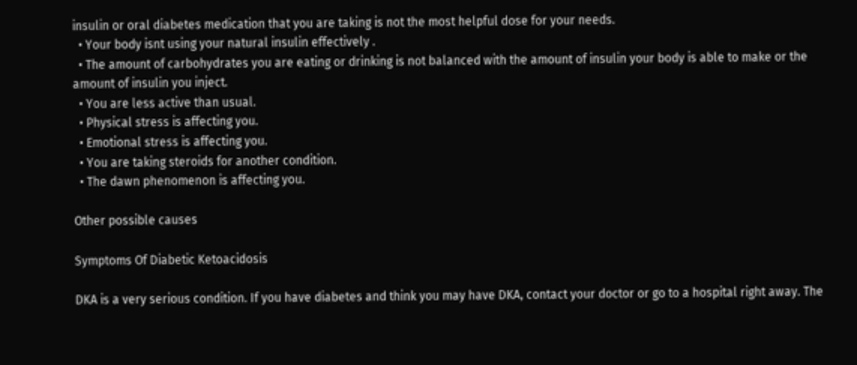insulin or oral diabetes medication that you are taking is not the most helpful dose for your needs.
  • Your body isnt using your natural insulin effectively .
  • The amount of carbohydrates you are eating or drinking is not balanced with the amount of insulin your body is able to make or the amount of insulin you inject.
  • You are less active than usual.
  • Physical stress is affecting you.
  • Emotional stress is affecting you.
  • You are taking steroids for another condition.
  • The dawn phenomenon is affecting you.

Other possible causes

Symptoms Of Diabetic Ketoacidosis

DKA is a very serious condition. If you have diabetes and think you may have DKA, contact your doctor or go to a hospital right away. The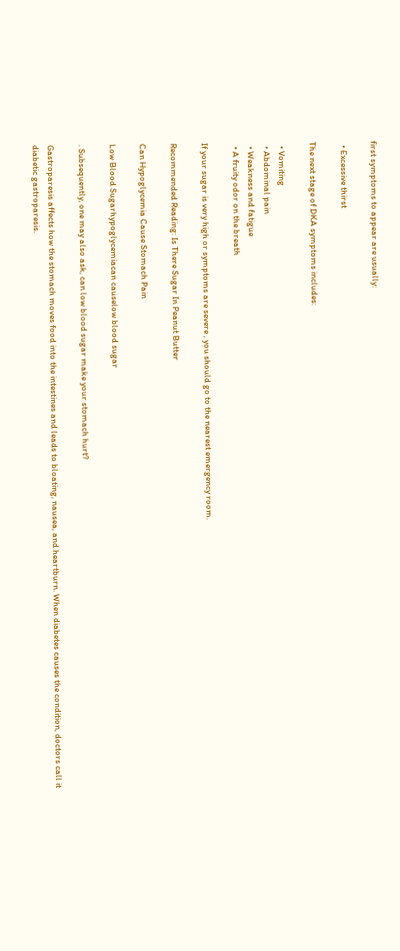first symptoms to appear are usually:

  • Excessive thirst

The next stage of DKA symptoms includes:

  • Vomiting
  • Abdominal pain
  • Weakness and fatigue
  • A fruity odor on the breath

If your sugar is very high or symptoms are severe , you should go to the nearest emergency room.

Recommended Reading: Is There Sugar In Peanut Butter

Can Hypoglycemia Cause Stomach Pain

Low Blood Sugarhypoglycemiacan causelow blood sugar

. Subsequently, one may also ask, can low blood sugar make your stomach hurt?

Gastroparesis affects how the stomach moves food into the intestines and leads to bloating, nausea, and heartburn. When diabetes causes the condition, doctors call it diabetic gastroparesis.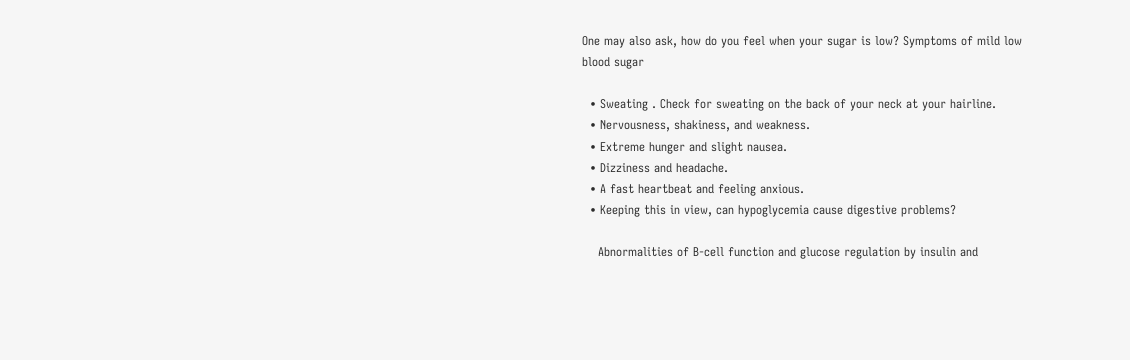One may also ask, how do you feel when your sugar is low? Symptoms of mild low blood sugar

  • Sweating . Check for sweating on the back of your neck at your hairline.
  • Nervousness, shakiness, and weakness.
  • Extreme hunger and slight nausea.
  • Dizziness and headache.
  • A fast heartbeat and feeling anxious.
  • Keeping this in view, can hypoglycemia cause digestive problems?

    Abnormalities of B-cell function and glucose regulation by insulin and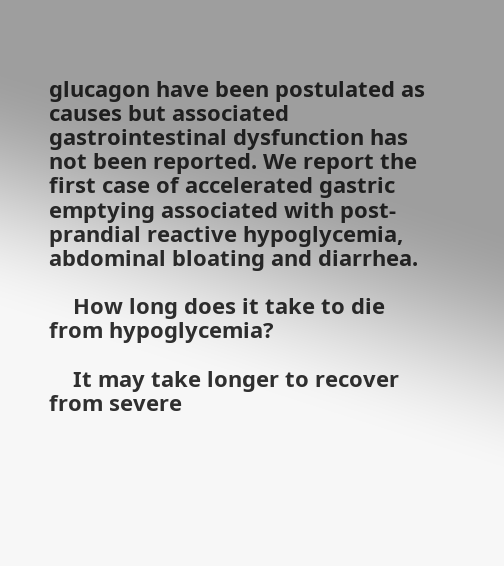glucagon have been postulated as causes but associated gastrointestinal dysfunction has not been reported. We report the first case of accelerated gastric emptying associated with post-prandial reactive hypoglycemia, abdominal bloating and diarrhea.

    How long does it take to die from hypoglycemia?

    It may take longer to recover from severe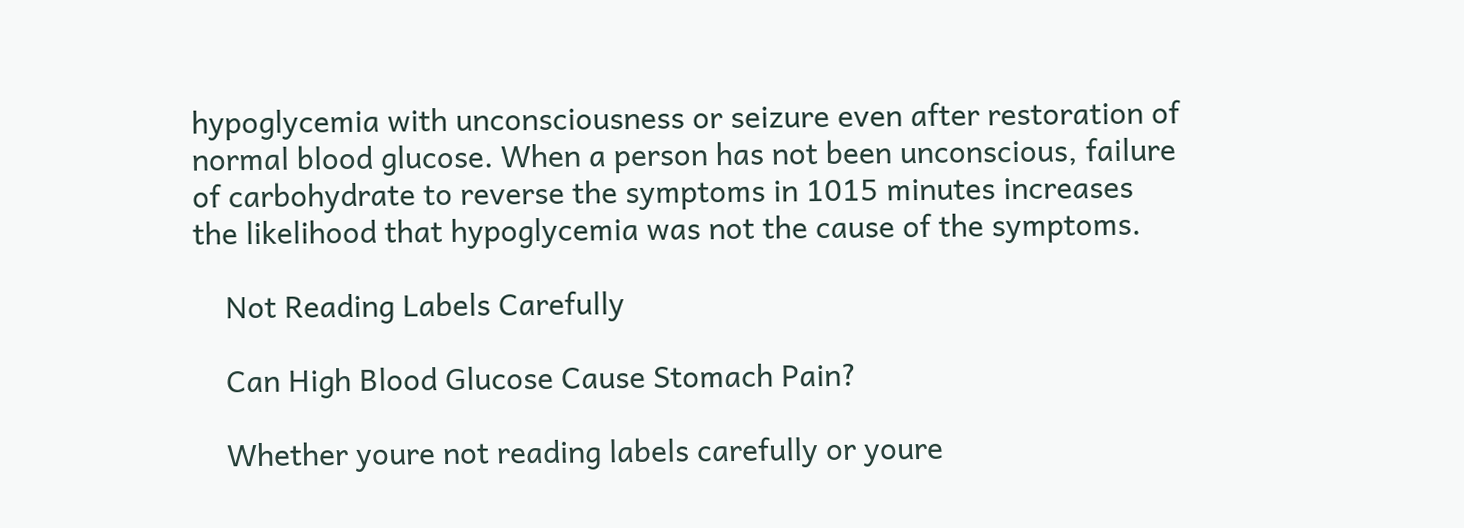hypoglycemia with unconsciousness or seizure even after restoration of normal blood glucose. When a person has not been unconscious, failure of carbohydrate to reverse the symptoms in 1015 minutes increases the likelihood that hypoglycemia was not the cause of the symptoms.

    Not Reading Labels Carefully

    Can High Blood Glucose Cause Stomach Pain?

    Whether youre not reading labels carefully or youre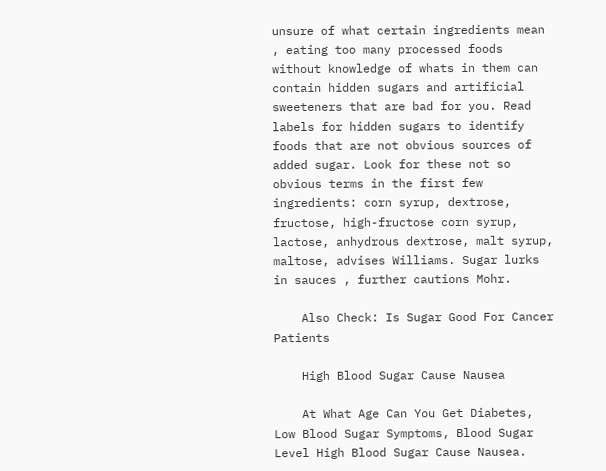unsure of what certain ingredients mean , eating too many processed foods without knowledge of whats in them can contain hidden sugars and artificial sweeteners that are bad for you. Read labels for hidden sugars to identify foods that are not obvious sources of added sugar. Look for these not so obvious terms in the first few ingredients: corn syrup, dextrose, fructose, high-fructose corn syrup, lactose, anhydrous dextrose, malt syrup, maltose, advises Williams. Sugar lurks in sauces , further cautions Mohr.

    Also Check: Is Sugar Good For Cancer Patients

    High Blood Sugar Cause Nausea

    At What Age Can You Get Diabetes, Low Blood Sugar Symptoms, Blood Sugar Level High Blood Sugar Cause Nausea.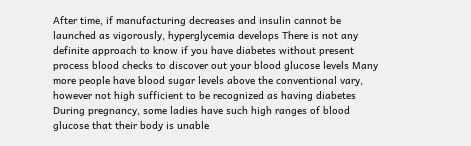After time, if manufacturing decreases and insulin cannot be launched as vigorously, hyperglycemia develops There is not any definite approach to know if you have diabetes without present process blood checks to discover out your blood glucose levels Many more people have blood sugar levels above the conventional vary, however not high sufficient to be recognized as having diabetes During pregnancy, some ladies have such high ranges of blood glucose that their body is unable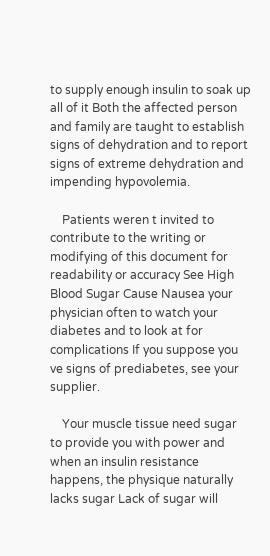to supply enough insulin to soak up all of it Both the affected person and family are taught to establish signs of dehydration and to report signs of extreme dehydration and impending hypovolemia.

    Patients weren t invited to contribute to the writing or modifying of this document for readability or accuracy See High Blood Sugar Cause Nausea your physician often to watch your diabetes and to look at for complications If you suppose you ve signs of prediabetes, see your supplier.

    Your muscle tissue need sugar to provide you with power and when an insulin resistance happens, the physique naturally lacks sugar Lack of sugar will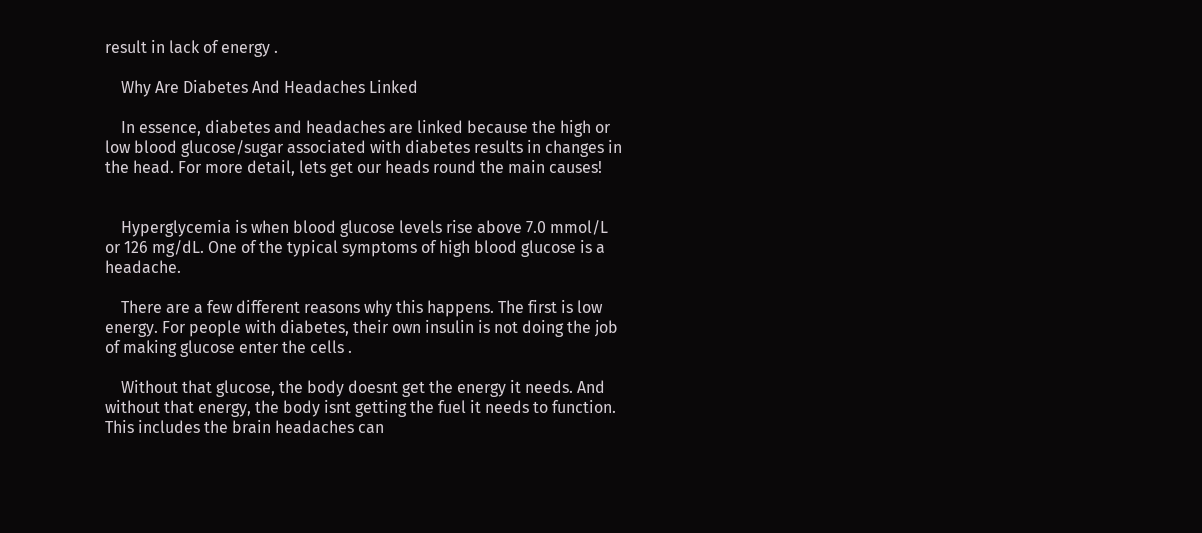result in lack of energy .

    Why Are Diabetes And Headaches Linked

    In essence, diabetes and headaches are linked because the high or low blood glucose/sugar associated with diabetes results in changes in the head. For more detail, lets get our heads round the main causes!


    Hyperglycemia is when blood glucose levels rise above 7.0 mmol/L or 126 mg/dL. One of the typical symptoms of high blood glucose is a headache.

    There are a few different reasons why this happens. The first is low energy. For people with diabetes, their own insulin is not doing the job of making glucose enter the cells .

    Without that glucose, the body doesnt get the energy it needs. And without that energy, the body isnt getting the fuel it needs to function. This includes the brain headaches can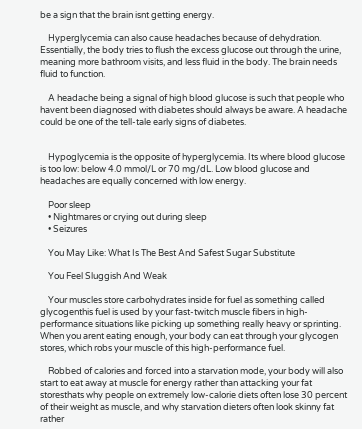be a sign that the brain isnt getting energy.

    Hyperglycemia can also cause headaches because of dehydration. Essentially, the body tries to flush the excess glucose out through the urine, meaning more bathroom visits, and less fluid in the body. The brain needs fluid to function.

    A headache being a signal of high blood glucose is such that people who havent been diagnosed with diabetes should always be aware. A headache could be one of the tell-tale early signs of diabetes.


    Hypoglycemia is the opposite of hyperglycemia. Its where blood glucose is too low: below 4.0 mmol/L or 70 mg/dL. Low blood glucose and headaches are equally concerned with low energy.

    Poor sleep
    • Nightmares or crying out during sleep
    • Seizures

    You May Like: What Is The Best And Safest Sugar Substitute

    You Feel Sluggish And Weak

    Your muscles store carbohydrates inside for fuel as something called glycogenthis fuel is used by your fast-twitch muscle fibers in high-performance situations like picking up something really heavy or sprinting. When you arent eating enough, your body can eat through your glycogen stores, which robs your muscle of this high-performance fuel.

    Robbed of calories and forced into a starvation mode, your body will also start to eat away at muscle for energy rather than attacking your fat storesthats why people on extremely low-calorie diets often lose 30 percent of their weight as muscle, and why starvation dieters often look skinny fat rather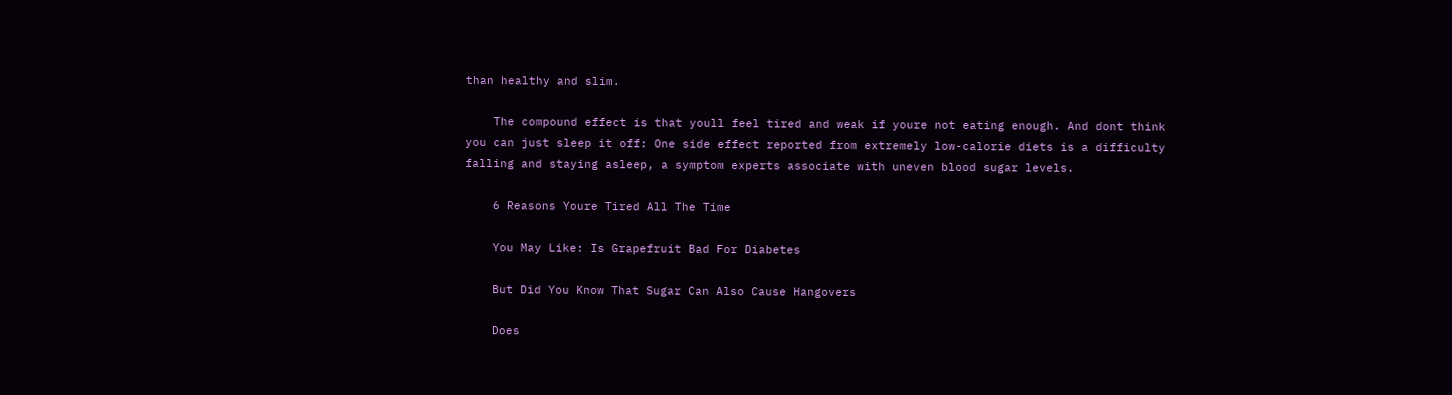than healthy and slim.

    The compound effect is that youll feel tired and weak if youre not eating enough. And dont think you can just sleep it off: One side effect reported from extremely low-calorie diets is a difficulty falling and staying asleep, a symptom experts associate with uneven blood sugar levels.

    6 Reasons Youre Tired All The Time

    You May Like: Is Grapefruit Bad For Diabetes

    But Did You Know That Sugar Can Also Cause Hangovers

    Does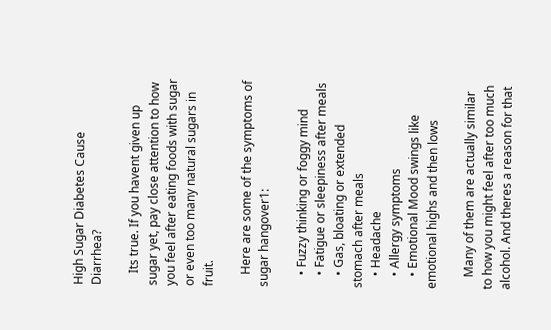High Sugar Diabetes Cause Diarrhea?

    Its true. If you havent given up sugar yet, pay close attention to how you feel after eating foods with sugar or even too many natural sugars in fruit.

    Here are some of the symptoms of sugar hangover1:

    • Fuzzy thinking or foggy mind
    • Fatigue or sleepiness after meals
    • Gas, bloating or extended stomach after meals
    • Headache
    • Allergy symptoms
    • Emotional Mood swings like emotional highs and then lows

    Many of them are actually similar to how you might feel after too much alcohol. And theres a reason for that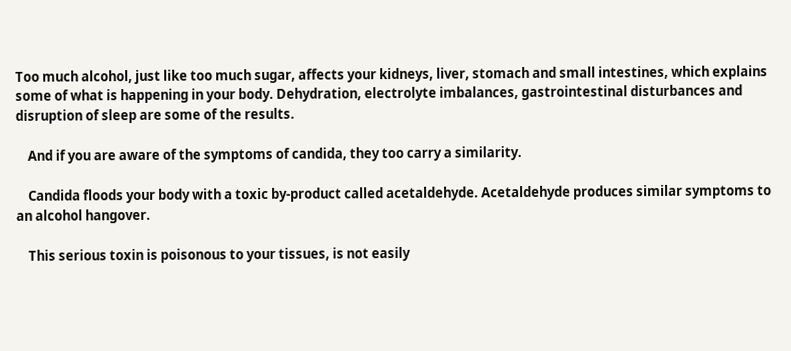Too much alcohol, just like too much sugar, affects your kidneys, liver, stomach and small intestines, which explains some of what is happening in your body. Dehydration, electrolyte imbalances, gastrointestinal disturbances and disruption of sleep are some of the results.

    And if you are aware of the symptoms of candida, they too carry a similarity.

    Candida floods your body with a toxic by-product called acetaldehyde. Acetaldehyde produces similar symptoms to an alcohol hangover.

    This serious toxin is poisonous to your tissues, is not easily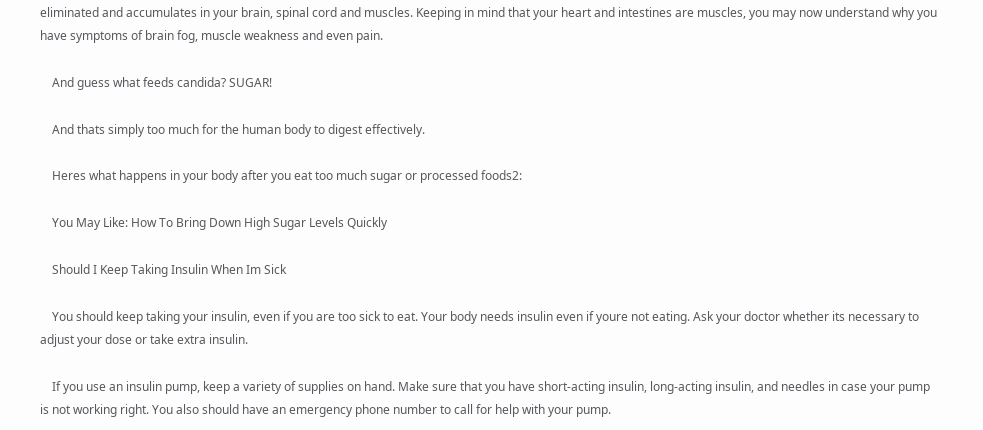eliminated and accumulates in your brain, spinal cord and muscles. Keeping in mind that your heart and intestines are muscles, you may now understand why you have symptoms of brain fog, muscle weakness and even pain.

    And guess what feeds candida? SUGAR!

    And thats simply too much for the human body to digest effectively.

    Heres what happens in your body after you eat too much sugar or processed foods2:

    You May Like: How To Bring Down High Sugar Levels Quickly

    Should I Keep Taking Insulin When Im Sick

    You should keep taking your insulin, even if you are too sick to eat. Your body needs insulin even if youre not eating. Ask your doctor whether its necessary to adjust your dose or take extra insulin.

    If you use an insulin pump, keep a variety of supplies on hand. Make sure that you have short-acting insulin, long-acting insulin, and needles in case your pump is not working right. You also should have an emergency phone number to call for help with your pump.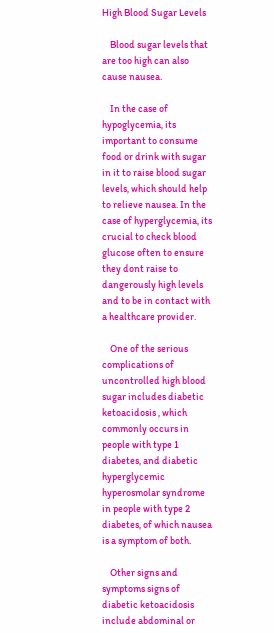High Blood Sugar Levels

    Blood sugar levels that are too high can also cause nausea.

    In the case of hypoglycemia, its important to consume food or drink with sugar in it to raise blood sugar levels, which should help to relieve nausea. In the case of hyperglycemia, its crucial to check blood glucose often to ensure they dont raise to dangerously high levels and to be in contact with a healthcare provider.

    One of the serious complications of uncontrolled high blood sugar includes diabetic ketoacidosis , which commonly occurs in people with type 1 diabetes, and diabetic hyperglycemic hyperosmolar syndrome in people with type 2 diabetes, of which nausea is a symptom of both.

    Other signs and symptoms signs of diabetic ketoacidosis include abdominal or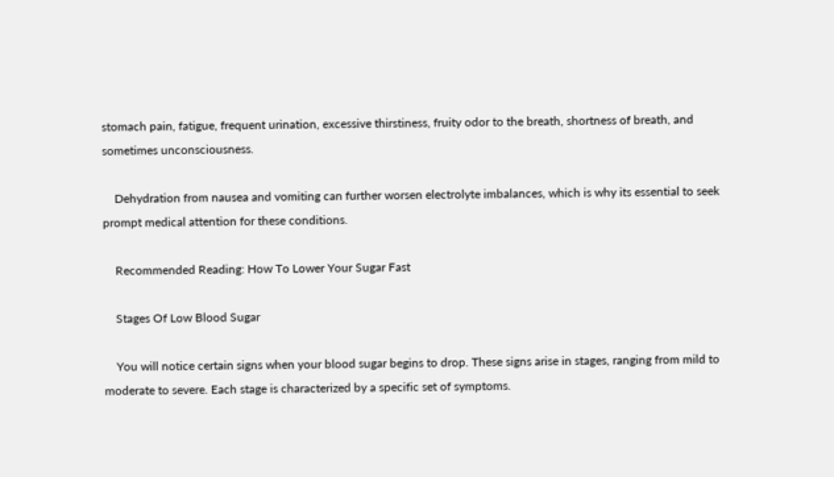stomach pain, fatigue, frequent urination, excessive thirstiness, fruity odor to the breath, shortness of breath, and sometimes unconsciousness.

    Dehydration from nausea and vomiting can further worsen electrolyte imbalances, which is why its essential to seek prompt medical attention for these conditions.

    Recommended Reading: How To Lower Your Sugar Fast

    Stages Of Low Blood Sugar

    You will notice certain signs when your blood sugar begins to drop. These signs arise in stages, ranging from mild to moderate to severe. Each stage is characterized by a specific set of symptoms.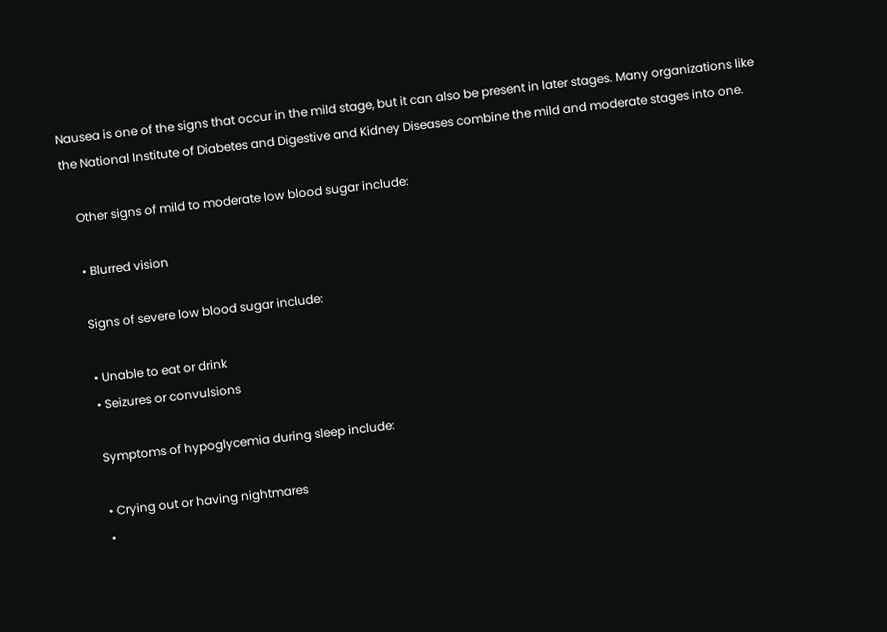Nausea is one of the signs that occur in the mild stage, but it can also be present in later stages. Many organizations like the National Institute of Diabetes and Digestive and Kidney Diseases combine the mild and moderate stages into one.

    Other signs of mild to moderate low blood sugar include:

    • Blurred vision

    Signs of severe low blood sugar include:

    • Unable to eat or drink
    • Seizures or convulsions

    Symptoms of hypoglycemia during sleep include:

    • Crying out or having nightmares
    •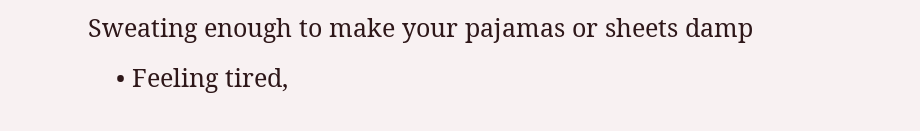Sweating enough to make your pajamas or sheets damp
    • Feeling tired,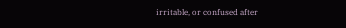irritable, or confused after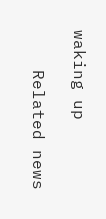waking up

    Related news